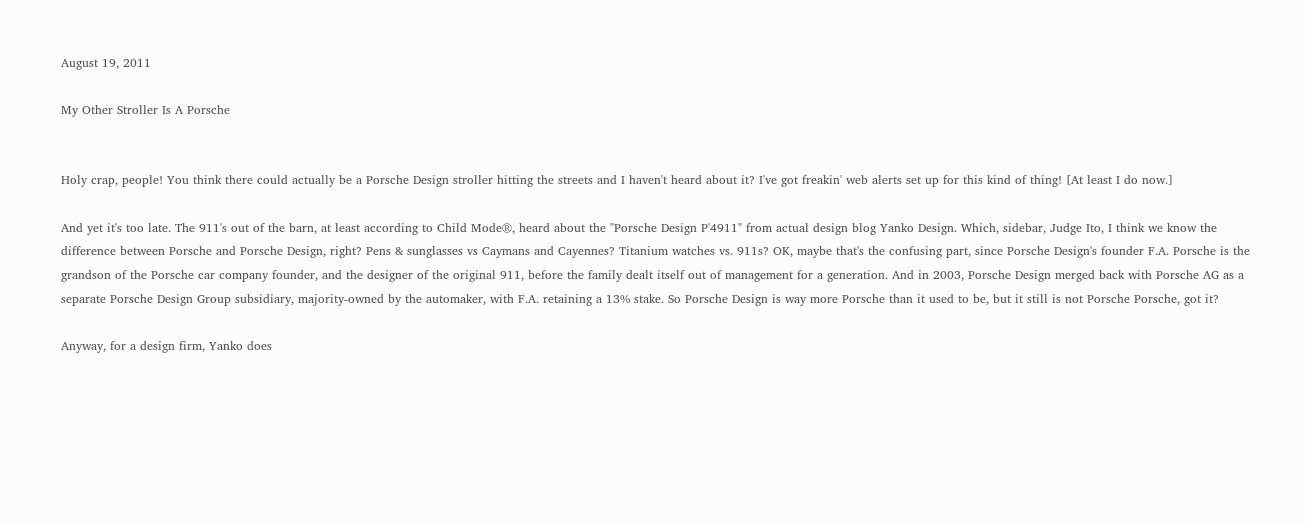August 19, 2011

My Other Stroller Is A Porsche


Holy crap, people! You think there could actually be a Porsche Design stroller hitting the streets and I haven't heard about it? I've got freakin' web alerts set up for this kind of thing! [At least I do now.]

And yet it's too late. The 911's out of the barn, at least according to Child Mode®, heard about the "Porsche Design P'4911" from actual design blog Yanko Design. Which, sidebar, Judge Ito, I think we know the difference between Porsche and Porsche Design, right? Pens & sunglasses vs Caymans and Cayennes? Titanium watches vs. 911s? OK, maybe that's the confusing part, since Porsche Design's founder F.A. Porsche is the grandson of the Porsche car company founder, and the designer of the original 911, before the family dealt itself out of management for a generation. And in 2003, Porsche Design merged back with Porsche AG as a separate Porsche Design Group subsidiary, majority-owned by the automaker, with F.A. retaining a 13% stake. So Porsche Design is way more Porsche than it used to be, but it still is not Porsche Porsche, got it?

Anyway, for a design firm, Yanko does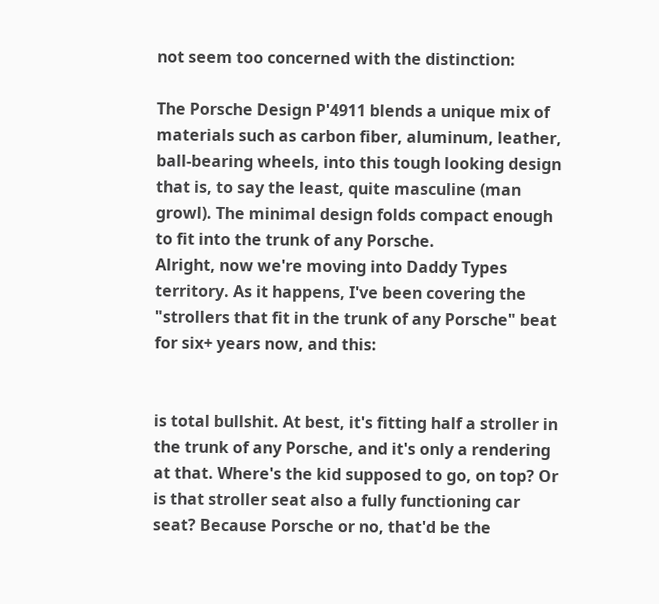not seem too concerned with the distinction:

The Porsche Design P'4911 blends a unique mix of materials such as carbon fiber, aluminum, leather, ball-bearing wheels, into this tough looking design that is, to say the least, quite masculine (man growl). The minimal design folds compact enough to fit into the trunk of any Porsche.
Alright, now we're moving into Daddy Types territory. As it happens, I've been covering the "strollers that fit in the trunk of any Porsche" beat for six+ years now, and this:


is total bullshit. At best, it's fitting half a stroller in the trunk of any Porsche, and it's only a rendering at that. Where's the kid supposed to go, on top? Or is that stroller seat also a fully functioning car seat? Because Porsche or no, that'd be the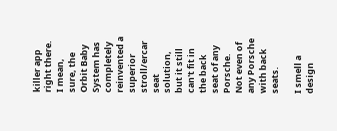killer app right there. I mean, sure, the Orbit Baby System has completely reinvented a superior stroll/ercar seat solution, but it still can't fit in the back seat of any Porsche. Not even of any Porsche with back seats.

I smell a design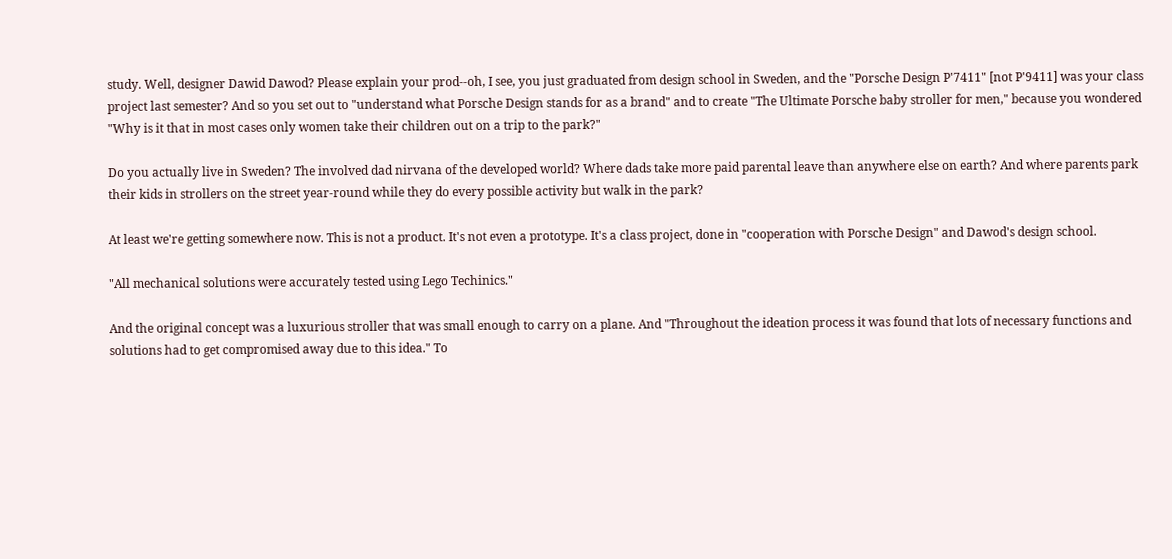study. Well, designer Dawid Dawod? Please explain your prod--oh, I see, you just graduated from design school in Sweden, and the "Porsche Design P'7411" [not P'9411] was your class project last semester? And so you set out to "understand what Porsche Design stands for as a brand" and to create "The Ultimate Porsche baby stroller for men," because you wondered "Why is it that in most cases only women take their children out on a trip to the park?"

Do you actually live in Sweden? The involved dad nirvana of the developed world? Where dads take more paid parental leave than anywhere else on earth? And where parents park their kids in strollers on the street year-round while they do every possible activity but walk in the park?

At least we're getting somewhere now. This is not a product. It's not even a prototype. It's a class project, done in "cooperation with Porsche Design" and Dawod's design school.

"All mechanical solutions were accurately tested using Lego Techinics."

And the original concept was a luxurious stroller that was small enough to carry on a plane. And "Throughout the ideation process it was found that lots of necessary functions and solutions had to get compromised away due to this idea." To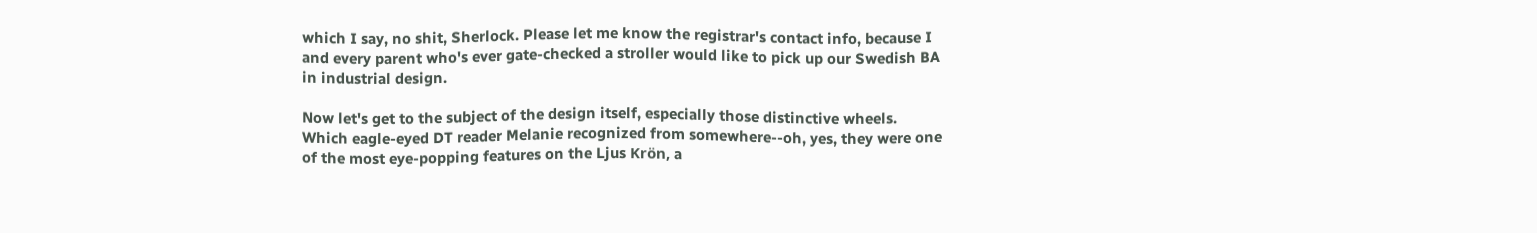which I say, no shit, Sherlock. Please let me know the registrar's contact info, because I and every parent who's ever gate-checked a stroller would like to pick up our Swedish BA in industrial design.

Now let's get to the subject of the design itself, especially those distinctive wheels. Which eagle-eyed DT reader Melanie recognized from somewhere--oh, yes, they were one of the most eye-popping features on the Ljus Krön, a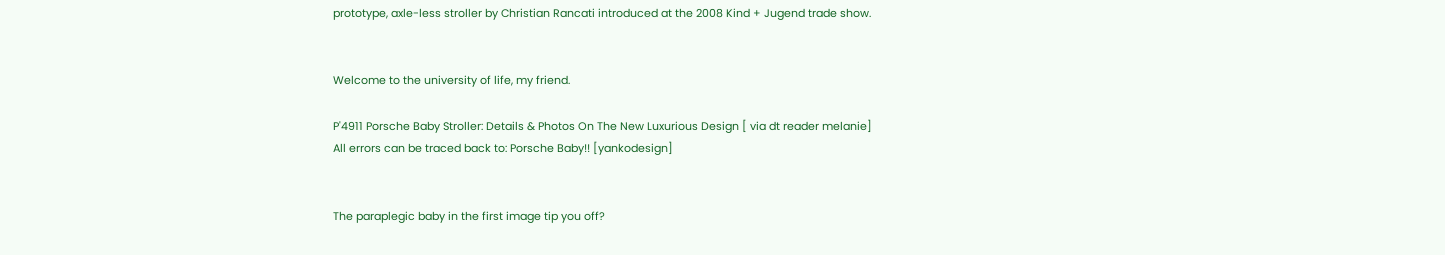prototype, axle-less stroller by Christian Rancati introduced at the 2008 Kind + Jugend trade show.


Welcome to the university of life, my friend.

P'4911 Porsche Baby Stroller: Details & Photos On The New Luxurious Design [ via dt reader melanie]
All errors can be traced back to: Porsche Baby!! [yankodesign]


The paraplegic baby in the first image tip you off?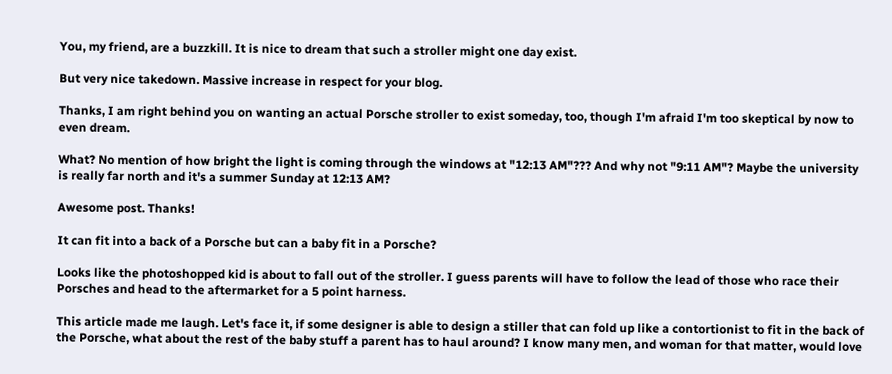You, my friend, are a buzzkill. It is nice to dream that such a stroller might one day exist.

But very nice takedown. Massive increase in respect for your blog.

Thanks, I am right behind you on wanting an actual Porsche stroller to exist someday, too, though I'm afraid I'm too skeptical by now to even dream.

What? No mention of how bright the light is coming through the windows at "12:13 AM"??? And why not "9:11 AM"? Maybe the university is really far north and it's a summer Sunday at 12:13 AM?

Awesome post. Thanks!

It can fit into a back of a Porsche but can a baby fit in a Porsche?

Looks like the photoshopped kid is about to fall out of the stroller. I guess parents will have to follow the lead of those who race their Porsches and head to the aftermarket for a 5 point harness.

This article made me laugh. Let's face it, if some designer is able to design a stiller that can fold up like a contortionist to fit in the back of the Porsche, what about the rest of the baby stuff a parent has to haul around? I know many men, and woman for that matter, would love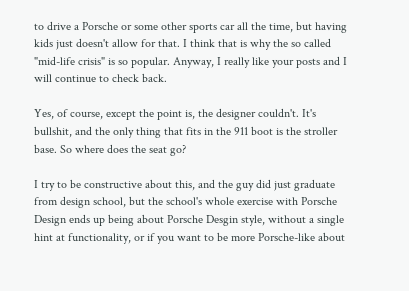to drive a Porsche or some other sports car all the time, but having kids just doesn't allow for that. I think that is why the so called "mid-life crisis" is so popular. Anyway, I really like your posts and I will continue to check back.

Yes, of course, except the point is, the designer couldn't. It's bullshit, and the only thing that fits in the 911 boot is the stroller base. So where does the seat go?

I try to be constructive about this, and the guy did just graduate from design school, but the school's whole exercise with Porsche Design ends up being about Porsche Desgin style, without a single hint at functionality, or if you want to be more Porsche-like about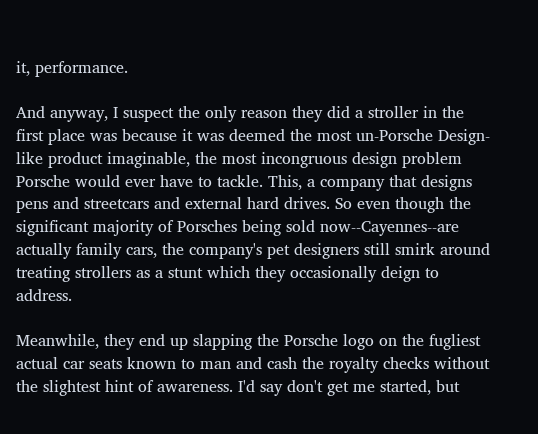it, performance.

And anyway, I suspect the only reason they did a stroller in the first place was because it was deemed the most un-Porsche Design-like product imaginable, the most incongruous design problem Porsche would ever have to tackle. This, a company that designs pens and streetcars and external hard drives. So even though the significant majority of Porsches being sold now--Cayennes--are actually family cars, the company's pet designers still smirk around treating strollers as a stunt which they occasionally deign to address.

Meanwhile, they end up slapping the Porsche logo on the fugliest actual car seats known to man and cash the royalty checks without the slightest hint of awareness. I'd say don't get me started, but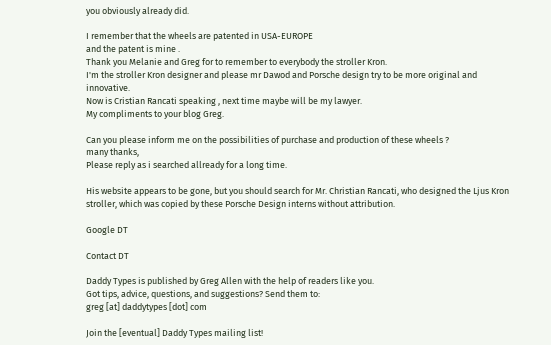you obviously already did.

I remember that the wheels are patented in USA-EUROPE
and the patent is mine .
Thank you Melanie and Greg for to remember to everybody the stroller Kron.
I'm the stroller Kron designer and please mr Dawod and Porsche design try to be more original and innovative.
Now is Cristian Rancati speaking , next time maybe will be my lawyer.
My compliments to your blog Greg.

Can you please inform me on the possibilities of purchase and production of these wheels ?
many thanks,
Please reply as i searched allready for a long time.

His website appears to be gone, but you should search for Mr. Christian Rancati, who designed the Ljus Kron stroller, which was copied by these Porsche Design interns without attribution.

Google DT

Contact DT

Daddy Types is published by Greg Allen with the help of readers like you.
Got tips, advice, questions, and suggestions? Send them to:
greg [at] daddytypes [dot] com

Join the [eventual] Daddy Types mailing list!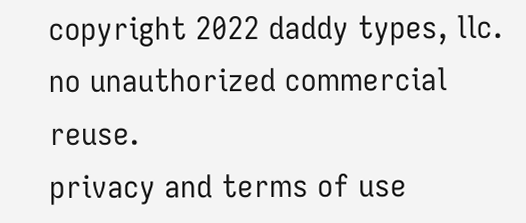copyright 2022 daddy types, llc.
no unauthorized commercial reuse.
privacy and terms of use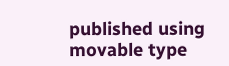published using movable type